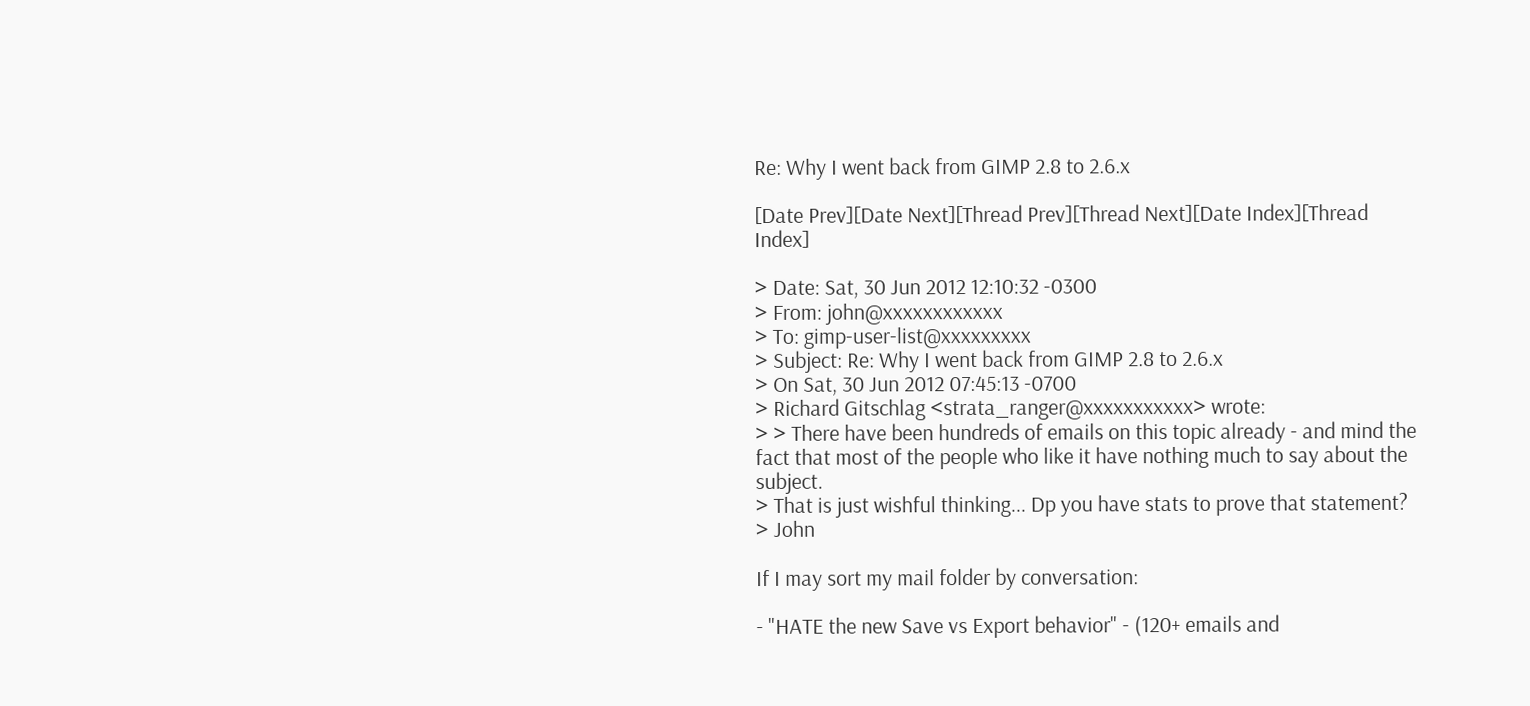Re: Why I went back from GIMP 2.8 to 2.6.x

[Date Prev][Date Next][Thread Prev][Thread Next][Date Index][Thread Index]

> Date: Sat, 30 Jun 2012 12:10:32 -0300
> From: john@xxxxxxxxxxxx
> To: gimp-user-list@xxxxxxxxx
> Subject: Re: Why I went back from GIMP 2.8 to 2.6.x
> On Sat, 30 Jun 2012 07:45:13 -0700
> Richard Gitschlag <strata_ranger@xxxxxxxxxxx> wrote:
> > There have been hundreds of emails on this topic already - and mind the fact that most of the people who like it have nothing much to say about the subject.
> That is just wishful thinking... Dp you have stats to prove that statement?
> John

If I may sort my mail folder by conversation:

- "HATE the new Save vs Export behavior" - (120+ emails and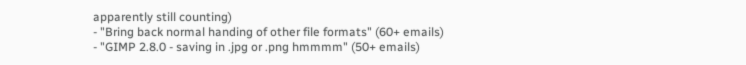apparently still counting)
- "Bring back normal handing of other file formats" (60+ emails)
- "GIMP 2.8.0 - saving in .jpg or .png hmmmm" (50+ emails)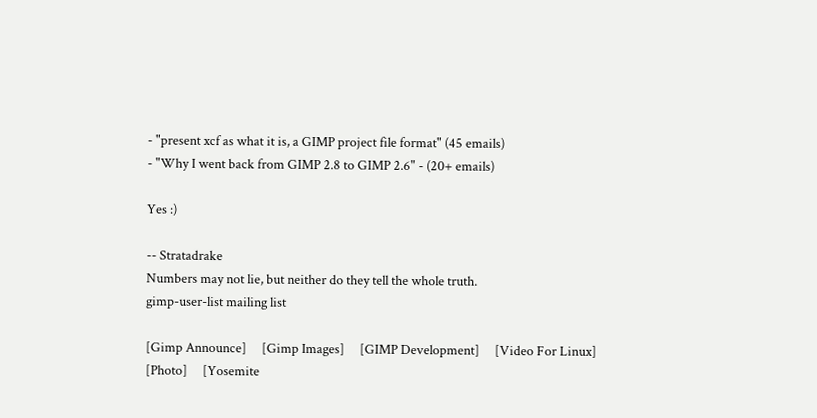- "present xcf as what it is, a GIMP project file format" (45 emails)
- "Why I went back from GIMP 2.8 to GIMP 2.6" - (20+ emails)

Yes :)

-- Stratadrake
Numbers may not lie, but neither do they tell the whole truth.
gimp-user-list mailing list

[Gimp Announce]     [Gimp Images]     [GIMP Development]     [Video For Linux]     [Photo]     [Yosemite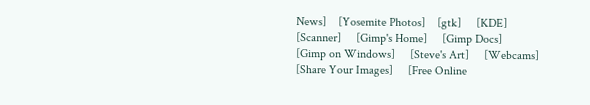News]    [Yosemite Photos]    [gtk]     [KDE]     [Scanner]     [Gimp's Home]     [Gimp Docs]     [Gimp on Windows]     [Steve's Art]     [Webcams]     [Share Your Images]     [Free Online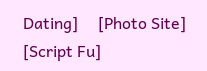Dating]     [Photo Site]     [Script Fu]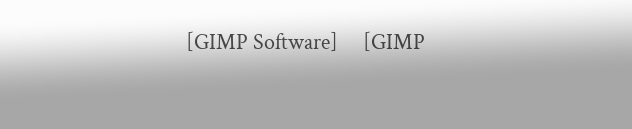[GIMP Software]     [GIMP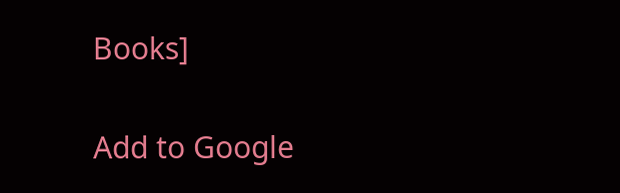Books]


Add to Google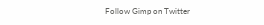Follow Gimp on Twitter